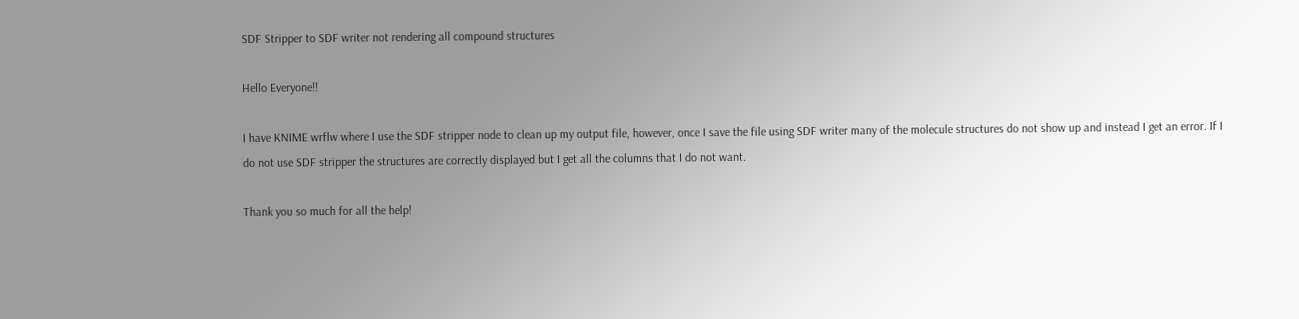SDF Stripper to SDF writer not rendering all compound structures

Hello Everyone!!

I have KNIME wrflw where I use the SDF stripper node to clean up my output file, however, once I save the file using SDF writer many of the molecule structures do not show up and instead I get an error. If I do not use SDF stripper the structures are correctly displayed but I get all the columns that I do not want.

Thank you so much for all the help!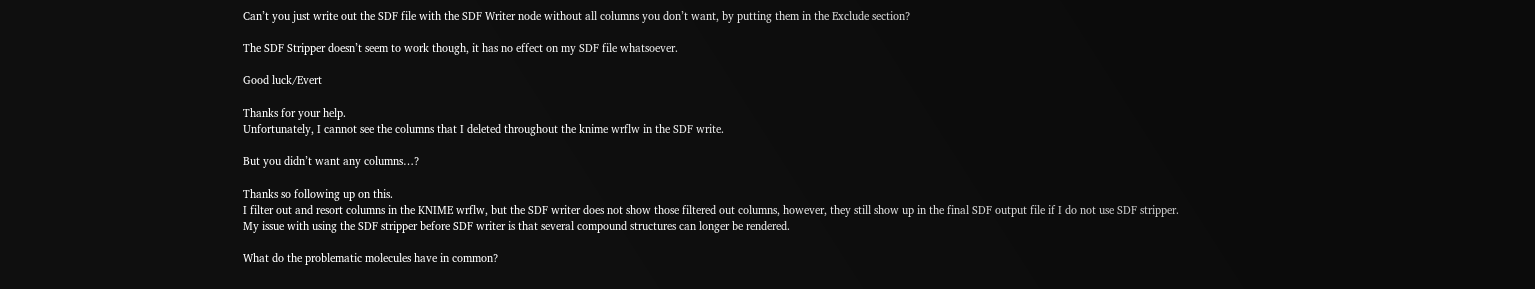Can’t you just write out the SDF file with the SDF Writer node without all columns you don’t want, by putting them in the Exclude section?

The SDF Stripper doesn’t seem to work though, it has no effect on my SDF file whatsoever.

Good luck/Evert

Thanks for your help.
Unfortunately, I cannot see the columns that I deleted throughout the knime wrflw in the SDF write.

But you didn’t want any columns…?

Thanks so following up on this.
I filter out and resort columns in the KNIME wrflw, but the SDF writer does not show those filtered out columns, however, they still show up in the final SDF output file if I do not use SDF stripper.
My issue with using the SDF stripper before SDF writer is that several compound structures can longer be rendered.

What do the problematic molecules have in common?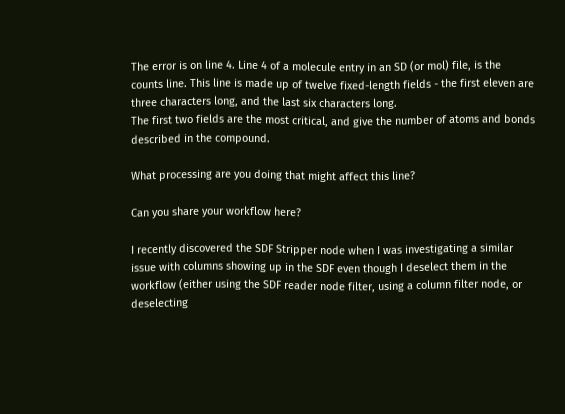The error is on line 4. Line 4 of a molecule entry in an SD (or mol) file, is the counts line. This line is made up of twelve fixed-length fields - the first eleven are three characters long, and the last six characters long.
The first two fields are the most critical, and give the number of atoms and bonds described in the compound.

What processing are you doing that might affect this line?

Can you share your workflow here?

I recently discovered the SDF Stripper node when I was investigating a similar issue with columns showing up in the SDF even though I deselect them in the workflow (either using the SDF reader node filter, using a column filter node, or deselecting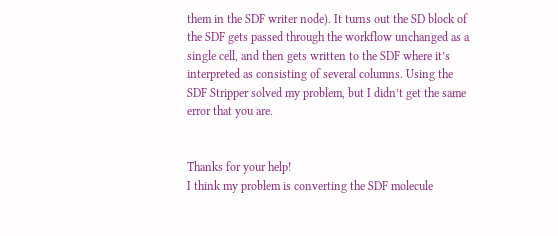them in the SDF writer node). It turns out the SD block of the SDF gets passed through the workflow unchanged as a single cell, and then gets written to the SDF where it’s interpreted as consisting of several columns. Using the SDF Stripper solved my problem, but I didn’t get the same error that you are.


Thanks for your help!
I think my problem is converting the SDF molecule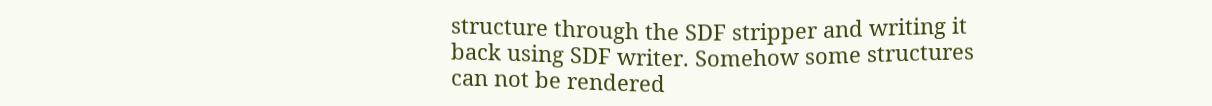structure through the SDF stripper and writing it back using SDF writer. Somehow some structures can not be rendered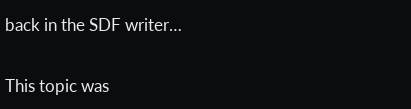back in the SDF writer…

This topic was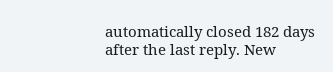automatically closed 182 days after the last reply. New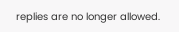replies are no longer allowed.